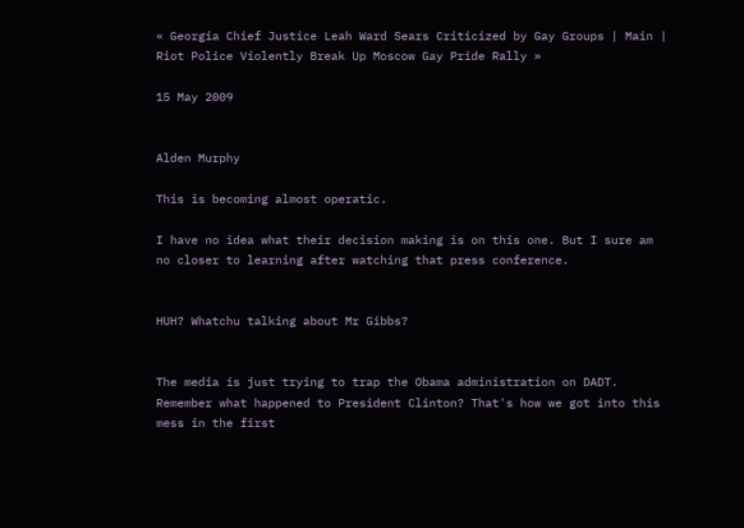« Georgia Chief Justice Leah Ward Sears Criticized by Gay Groups | Main | Riot Police Violently Break Up Moscow Gay Pride Rally »

15 May 2009


Alden Murphy

This is becoming almost operatic.

I have no idea what their decision making is on this one. But I sure am no closer to learning after watching that press conference.


HUH? Whatchu talking about Mr Gibbs?


The media is just trying to trap the Obama administration on DADT. Remember what happened to President Clinton? That's how we got into this mess in the first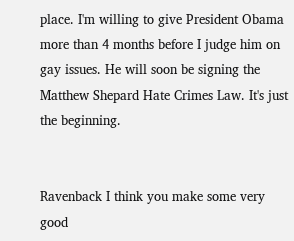place. I'm willing to give President Obama more than 4 months before I judge him on gay issues. He will soon be signing the Matthew Shepard Hate Crimes Law. It's just the beginning.


Ravenback I think you make some very good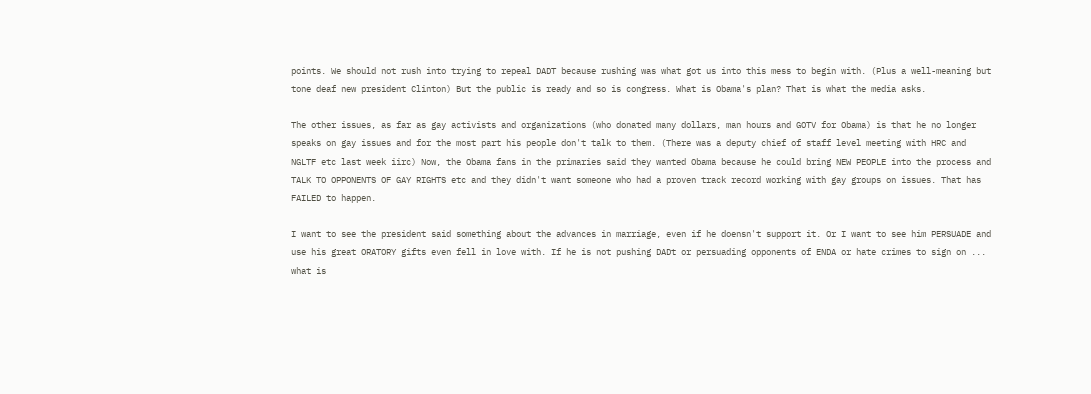points. We should not rush into trying to repeal DADT because rushing was what got us into this mess to begin with. (Plus a well-meaning but tone deaf new president Clinton) But the public is ready and so is congress. What is Obama's plan? That is what the media asks.

The other issues, as far as gay activists and organizations (who donated many dollars, man hours and GOTV for Obama) is that he no longer speaks on gay issues and for the most part his people don't talk to them. (There was a deputy chief of staff level meeting with HRC and NGLTF etc last week iirc) Now, the Obama fans in the primaries said they wanted Obama because he could bring NEW PEOPLE into the process and TALK TO OPPONENTS OF GAY RIGHTS etc and they didn't want someone who had a proven track record working with gay groups on issues. That has FAILED to happen.

I want to see the president said something about the advances in marriage, even if he doensn't support it. Or I want to see him PERSUADE and use his great ORATORY gifts even fell in love with. If he is not pushing DADt or persuading opponents of ENDA or hate crimes to sign on ... what is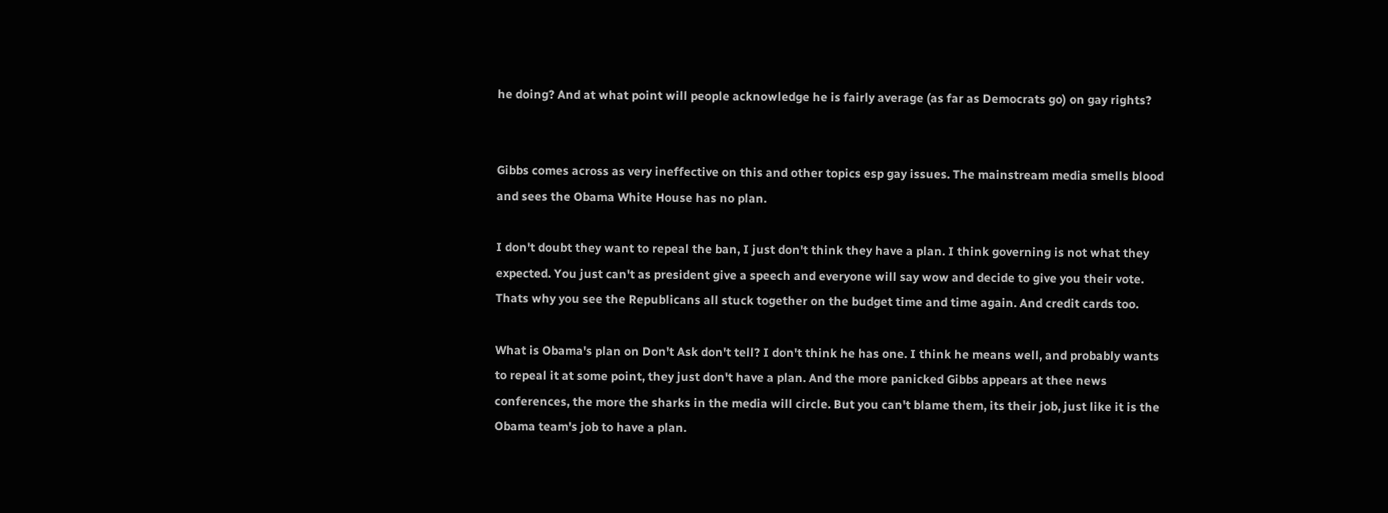he doing? And at what point will people acknowledge he is fairly average (as far as Democrats go) on gay rights?


Gibbs comes across as very ineffective on this and other topics esp gay issues. The mainstream media smells blood and sees the Obama White House has no plan.

I don't doubt they want to repeal the ban, I just don't think they have a plan. I think governing is not what they expected. You just can't as president give a speech and everyone will say wow and decide to give you their vote. Thats why you see the Republicans all stuck together on the budget time and time again. And credit cards too.

What is Obama's plan on Don't Ask don't tell? I don't think he has one. I think he means well, and probably wants to repeal it at some point, they just don't have a plan. And the more panicked Gibbs appears at thee news conferences, the more the sharks in the media will circle. But you can't blame them, its their job, just like it is the Obama team's job to have a plan.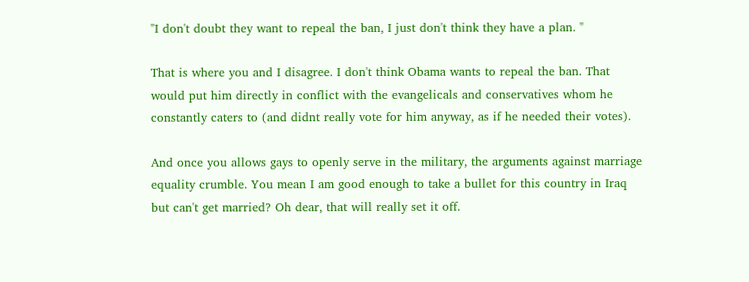"I don't doubt they want to repeal the ban, I just don't think they have a plan. "

That is where you and I disagree. I don't think Obama wants to repeal the ban. That would put him directly in conflict with the evangelicals and conservatives whom he constantly caters to (and didnt really vote for him anyway, as if he needed their votes).

And once you allows gays to openly serve in the military, the arguments against marriage equality crumble. You mean I am good enough to take a bullet for this country in Iraq but can't get married? Oh dear, that will really set it off.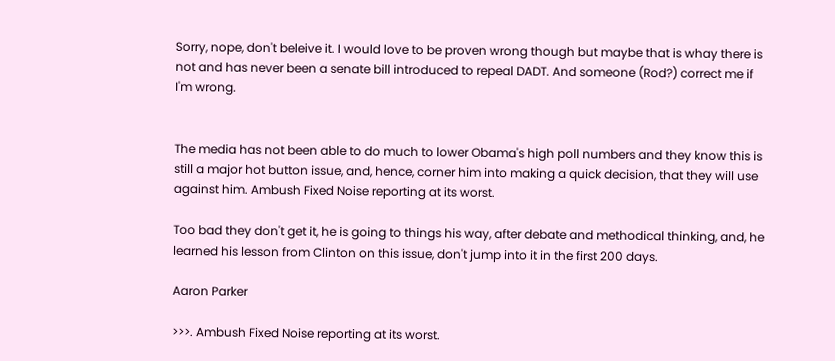Sorry, nope, don't beleive it. I would love to be proven wrong though but maybe that is whay there is not and has never been a senate bill introduced to repeal DADT. And someone (Rod?) correct me if I'm wrong.


The media has not been able to do much to lower Obama's high poll numbers and they know this is still a major hot button issue, and, hence, corner him into making a quick decision, that they will use against him. Ambush Fixed Noise reporting at its worst.

Too bad they don't get it, he is going to things his way, after debate and methodical thinking, and, he learned his lesson from Clinton on this issue, don't jump into it in the first 200 days.

Aaron Parker

>>>. Ambush Fixed Noise reporting at its worst.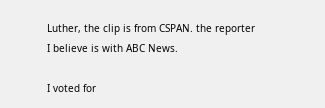Luther, the clip is from CSPAN. the reporter I believe is with ABC News.

I voted for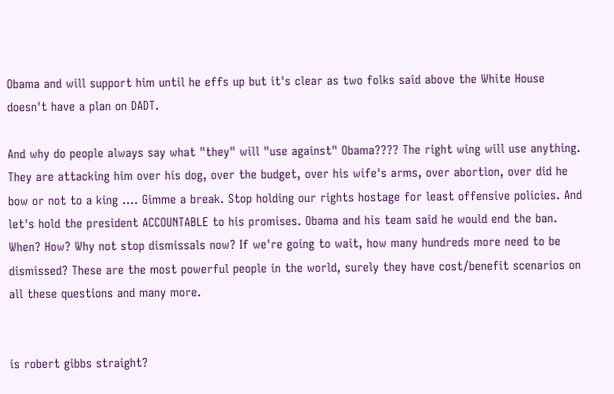Obama and will support him until he effs up but it's clear as two folks said above the White House doesn't have a plan on DADT.

And why do people always say what "they" will "use against" Obama???? The right wing will use anything. They are attacking him over his dog, over the budget, over his wife's arms, over abortion, over did he bow or not to a king .... Gimme a break. Stop holding our rights hostage for least offensive policies. And let's hold the president ACCOUNTABLE to his promises. Obama and his team said he would end the ban. When? How? Why not stop dismissals now? If we're going to wait, how many hundreds more need to be dismissed? These are the most powerful people in the world, surely they have cost/benefit scenarios on all these questions and many more.


is robert gibbs straight?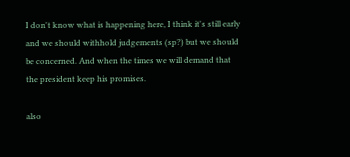I don't know what is happening here, I think it's still early and we should withhold judgements (sp?) but we should be concerned. And when the times we will demand that the president keep his promises.

also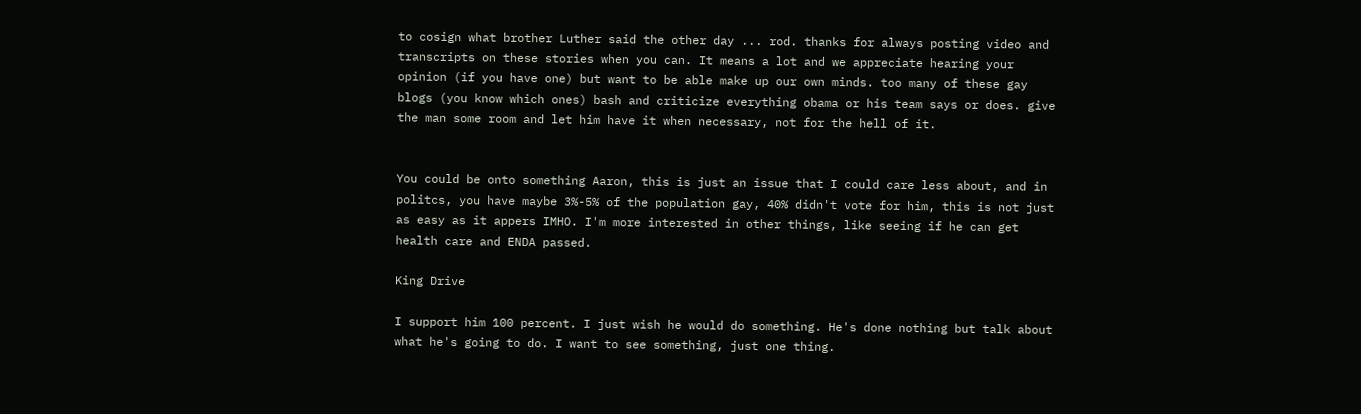to cosign what brother Luther said the other day ... rod. thanks for always posting video and transcripts on these stories when you can. It means a lot and we appreciate hearing your opinion (if you have one) but want to be able make up our own minds. too many of these gay blogs (you know which ones) bash and criticize everything obama or his team says or does. give the man some room and let him have it when necessary, not for the hell of it.


You could be onto something Aaron, this is just an issue that I could care less about, and in politcs, you have maybe 3%-5% of the population gay, 40% didn't vote for him, this is not just as easy as it appers IMHO. I'm more interested in other things, like seeing if he can get health care and ENDA passed.

King Drive

I support him 100 percent. I just wish he would do something. He's done nothing but talk about what he's going to do. I want to see something, just one thing.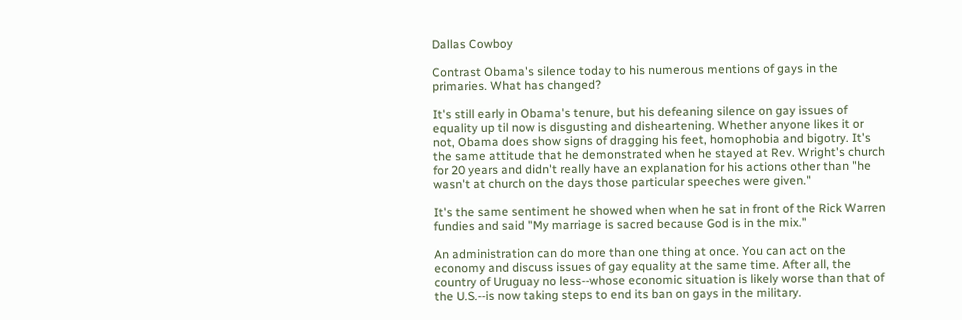Dallas Cowboy

Contrast Obama's silence today to his numerous mentions of gays in the primaries. What has changed?

It's still early in Obama's tenure, but his defeaning silence on gay issues of equality up til now is disgusting and disheartening. Whether anyone likes it or not, Obama does show signs of dragging his feet, homophobia and bigotry. It's the same attitude that he demonstrated when he stayed at Rev. Wright's church for 20 years and didn't really have an explanation for his actions other than "he wasn't at church on the days those particular speeches were given."

It's the same sentiment he showed when when he sat in front of the Rick Warren fundies and said "My marriage is sacred because God is in the mix."

An administration can do more than one thing at once. You can act on the economy and discuss issues of gay equality at the same time. After all, the country of Uruguay no less--whose economic situation is likely worse than that of the U.S.--is now taking steps to end its ban on gays in the military.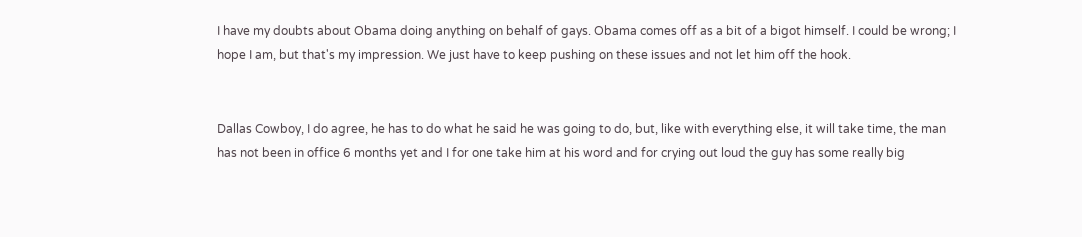I have my doubts about Obama doing anything on behalf of gays. Obama comes off as a bit of a bigot himself. I could be wrong; I hope I am, but that's my impression. We just have to keep pushing on these issues and not let him off the hook.


Dallas Cowboy, I do agree, he has to do what he said he was going to do, but, like with everything else, it will take time, the man has not been in office 6 months yet and I for one take him at his word and for crying out loud the guy has some really big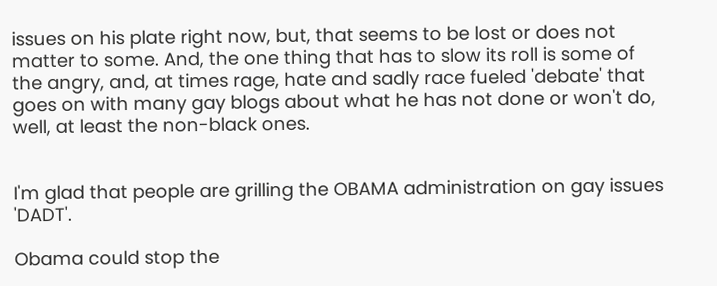issues on his plate right now, but, that seems to be lost or does not matter to some. And, the one thing that has to slow its roll is some of the angry, and, at times rage, hate and sadly race fueled 'debate' that goes on with many gay blogs about what he has not done or won't do, well, at least the non-black ones.


I'm glad that people are grilling the OBAMA administration on gay issues 'DADT'.

Obama could stop the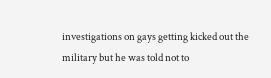investigations on gays getting kicked out the military but he was told not to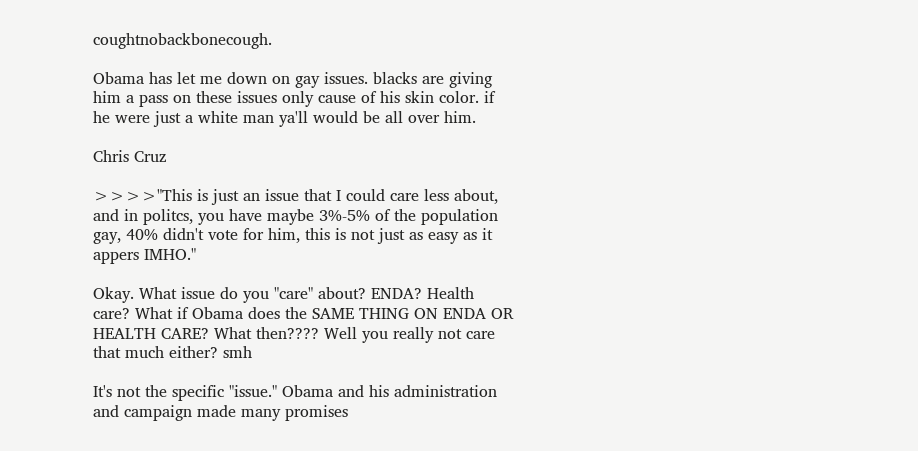coughtnobackbonecough.

Obama has let me down on gay issues. blacks are giving him a pass on these issues only cause of his skin color. if he were just a white man ya'll would be all over him.

Chris Cruz

>>>>"This is just an issue that I could care less about, and in politcs, you have maybe 3%-5% of the population gay, 40% didn't vote for him, this is not just as easy as it appers IMHO."

Okay. What issue do you "care" about? ENDA? Health care? What if Obama does the SAME THING ON ENDA OR HEALTH CARE? What then???? Well you really not care that much either? smh

It's not the specific "issue." Obama and his administration and campaign made many promises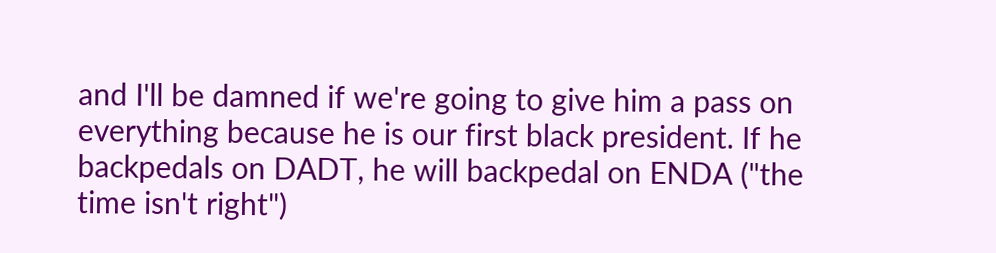and I'll be damned if we're going to give him a pass on everything because he is our first black president. If he backpedals on DADT, he will backpedal on ENDA ("the time isn't right")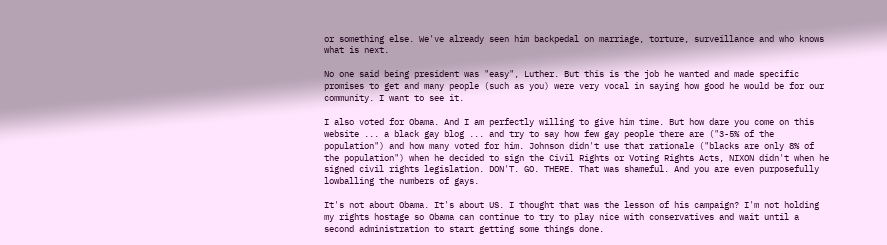or something else. We've already seen him backpedal on marriage, torture, surveillance and who knows what is next.

No one said being president was "easy", Luther. But this is the job he wanted and made specific promises to get and many people (such as you) were very vocal in saying how good he would be for our community. I want to see it.

I also voted for Obama. And I am perfectly willing to give him time. But how dare you come on this website ... a black gay blog ... and try to say how few gay people there are ("3-5% of the population") and how many voted for him. Johnson didn't use that rationale ("blacks are only 8% of the population") when he decided to sign the Civil Rights or Voting Rights Acts, NIXON didn't when he signed civil rights legislation. DON'T. GO. THERE. That was shameful. And you are even purposefully lowballing the numbers of gays.

It's not about Obama. It's about US. I thought that was the lesson of his campaign? I'm not holding my rights hostage so Obama can continue to try to play nice with conservatives and wait until a second administration to start getting some things done.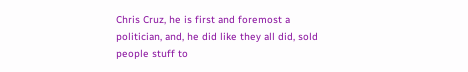Chris Cruz, he is first and foremost a politician, and, he did like they all did, sold people stuff to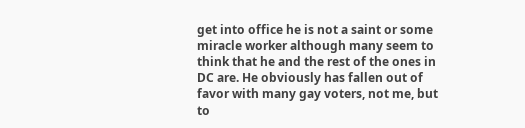get into office he is not a saint or some miracle worker although many seem to think that he and the rest of the ones in DC are. He obviously has fallen out of favor with many gay voters, not me, but to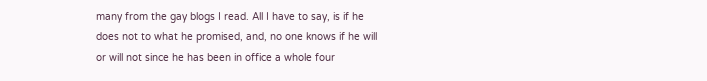many from the gay blogs I read. All I have to say, is if he does not to what he promised, and, no one knows if he will or will not since he has been in office a whole four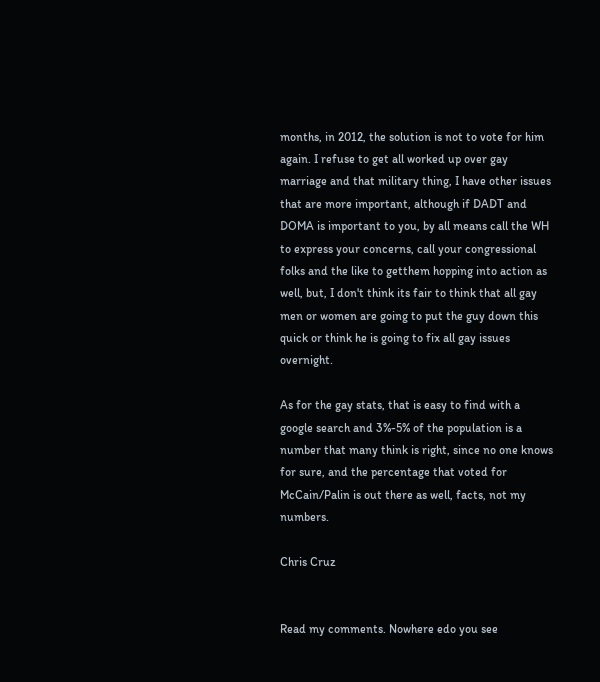months, in 2012, the solution is not to vote for him again. I refuse to get all worked up over gay marriage and that military thing, I have other issues that are more important, although if DADT and DOMA is important to you, by all means call the WH to express your concerns, call your congressional folks and the like to getthem hopping into action as well, but, I don't think its fair to think that all gay men or women are going to put the guy down this quick or think he is going to fix all gay issues overnight.

As for the gay stats, that is easy to find with a google search and 3%-5% of the population is a number that many think is right, since no one knows for sure, and the percentage that voted for McCain/Palin is out there as well, facts, not my numbers.

Chris Cruz


Read my comments. Nowhere edo you see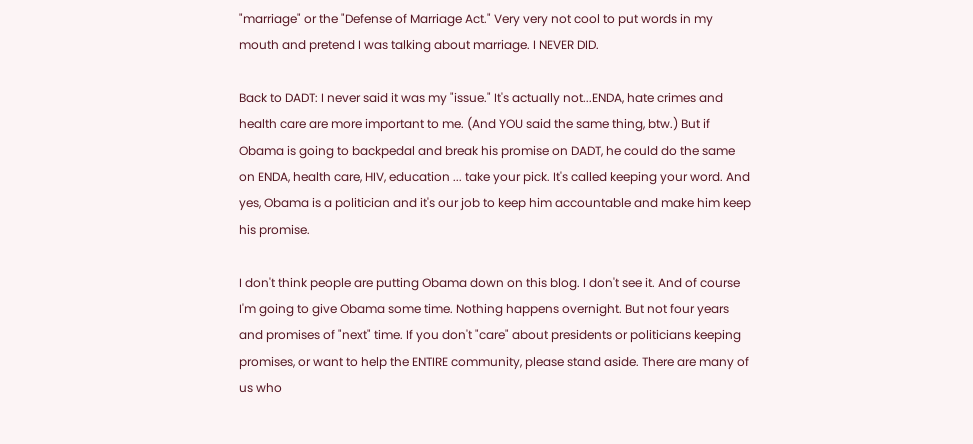"marriage" or the "Defense of Marriage Act." Very very not cool to put words in my mouth and pretend I was talking about marriage. I NEVER DID.

Back to DADT: I never said it was my "issue." It's actually not...ENDA, hate crimes and health care are more important to me. (And YOU said the same thing, btw.) But if Obama is going to backpedal and break his promise on DADT, he could do the same on ENDA, health care, HIV, education ... take your pick. It's called keeping your word. And yes, Obama is a politician and it's our job to keep him accountable and make him keep his promise.

I don't think people are putting Obama down on this blog. I don't see it. And of course I'm going to give Obama some time. Nothing happens overnight. But not four years and promises of "next" time. If you don't "care" about presidents or politicians keeping promises, or want to help the ENTIRE community, please stand aside. There are many of us who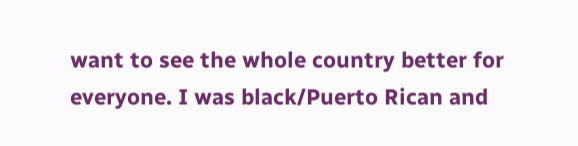want to see the whole country better for everyone. I was black/Puerto Rican and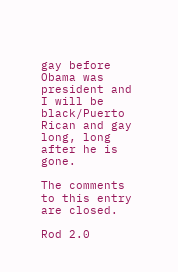gay before Obama was president and I will be black/Puerto Rican and gay long, long after he is gone.

The comments to this entry are closed.

Rod 2.0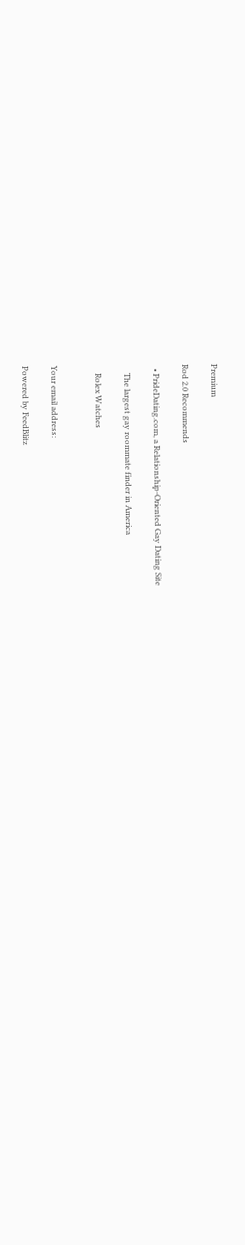Premium

Rod 2.0 Recommends

  • PrideDating.com, a Relationship-Oriented Gay Dating Site

    The largest gay roommate finder in America

    Rolex Watches


Your email address:

Powered by FeedBlitz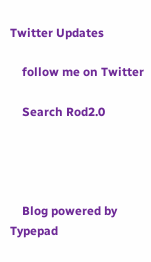Twitter Updates

    follow me on Twitter

    Search Rod2.0




    Blog powered by Typepad